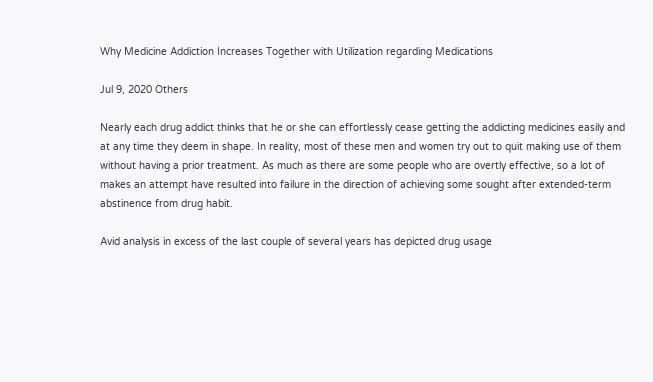Why Medicine Addiction Increases Together with Utilization regarding Medications

Jul 9, 2020 Others

Nearly each drug addict thinks that he or she can effortlessly cease getting the addicting medicines easily and at any time they deem in shape. In reality, most of these men and women try out to quit making use of them without having a prior treatment. As much as there are some people who are overtly effective, so a lot of makes an attempt have resulted into failure in the direction of achieving some sought after extended-term abstinence from drug habit.

Avid analysis in excess of the last couple of several years has depicted drug usage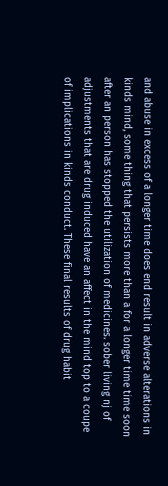and abuse in excess of a longer time does end result in adverse alterations in kinds mind, some thing that persists more than a for a longer time time soon after an person has stopped the utilization of medicines. sober living nj of adjustments that are drug induced have an affect in the mind top to a coupe of implications in kinds conduct. These final results of drug habit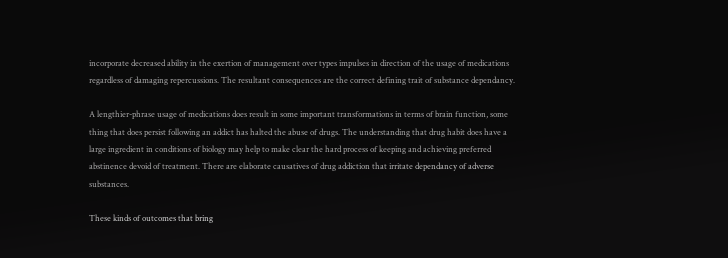incorporate decreased ability in the exertion of management over types impulses in direction of the usage of medications regardless of damaging repercussions. The resultant consequences are the correct defining trait of substance dependancy.

A lengthier-phrase usage of medications does result in some important transformations in terms of brain function, some thing that does persist following an addict has halted the abuse of drugs. The understanding that drug habit does have a large ingredient in conditions of biology may help to make clear the hard process of keeping and achieving preferred abstinence devoid of treatment. There are elaborate causatives of drug addiction that irritate dependancy of adverse substances.

These kinds of outcomes that bring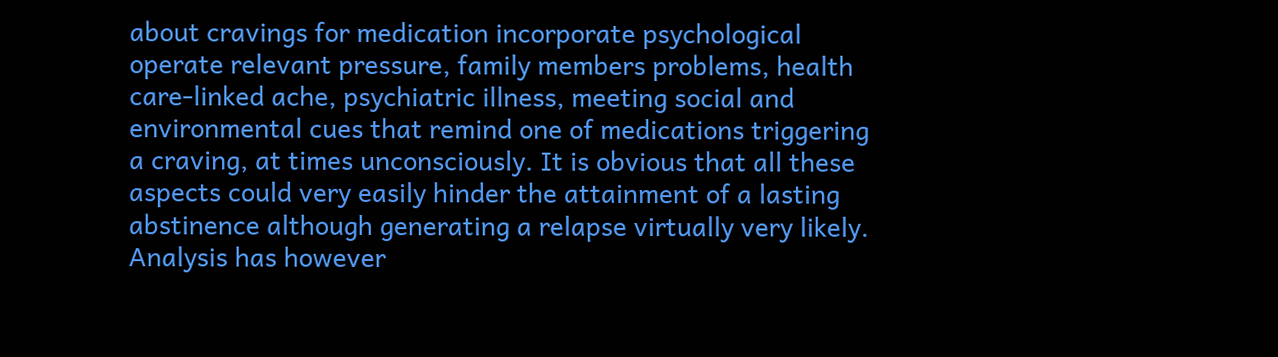about cravings for medication incorporate psychological operate relevant pressure, family members problems, health care-linked ache, psychiatric illness, meeting social and environmental cues that remind one of medications triggering a craving, at times unconsciously. It is obvious that all these aspects could very easily hinder the attainment of a lasting abstinence although generating a relapse virtually very likely. Analysis has however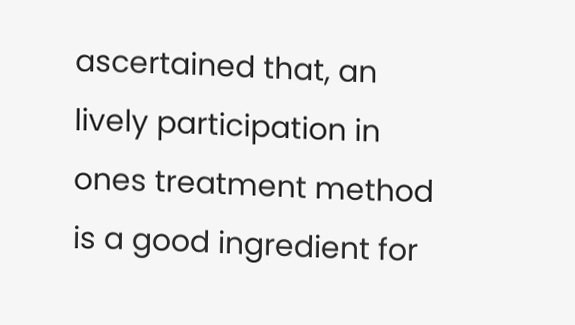ascertained that, an lively participation in ones treatment method is a good ingredient for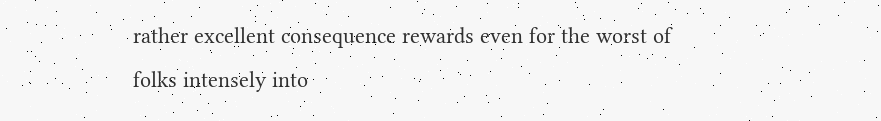rather excellent consequence rewards even for the worst of folks intensely into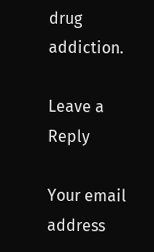drug addiction.

Leave a Reply

Your email address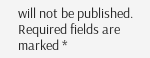will not be published. Required fields are marked *